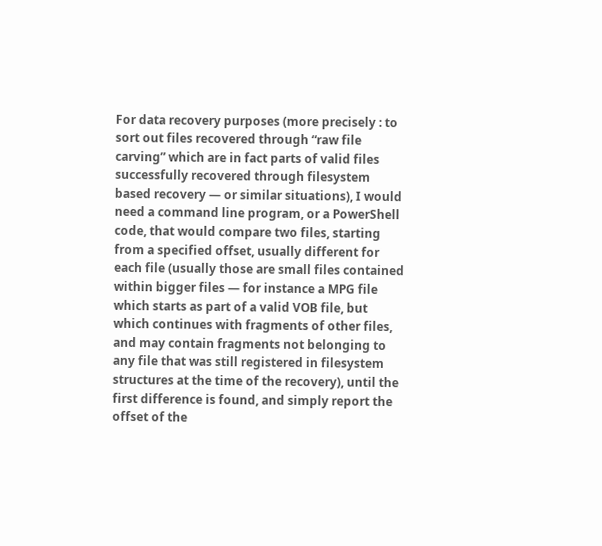For data recovery purposes (more precisely : to sort out files recovered through “raw file carving” which are in fact parts of valid files successfully recovered through filesystem based recovery — or similar situations), I would need a command line program, or a PowerShell code, that would compare two files, starting from a specified offset, usually different for each file (usually those are small files contained within bigger files — for instance a MPG file which starts as part of a valid VOB file, but which continues with fragments of other files, and may contain fragments not belonging to any file that was still registered in filesystem structures at the time of the recovery), until the first difference is found, and simply report the offset of the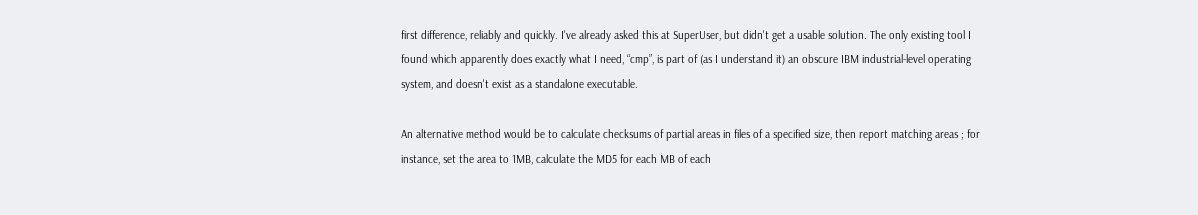first difference, reliably and quickly. I've already asked this at SuperUser, but didn't get a usable solution. The only existing tool I found which apparently does exactly what I need, “cmp”, is part of (as I understand it) an obscure IBM industrial-level operating system, and doesn't exist as a standalone executable.

An alternative method would be to calculate checksums of partial areas in files of a specified size, then report matching areas ; for instance, set the area to 1MB, calculate the MD5 for each MB of each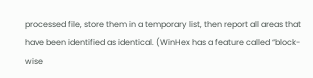processed file, store them in a temporary list, then report all areas that have been identified as identical. (WinHex has a feature called “block-wise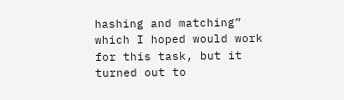hashing and matching” which I hoped would work for this task, but it turned out to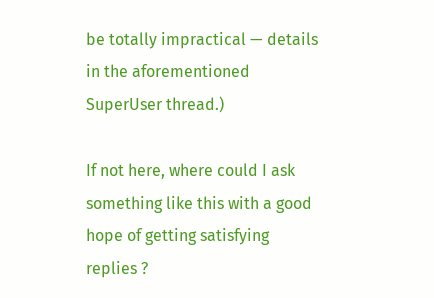be totally impractical — details in the aforementioned SuperUser thread.)

If not here, where could I ask something like this with a good hope of getting satisfying replies ?